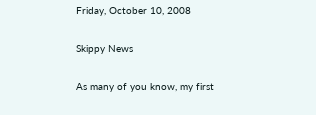Friday, October 10, 2008

Skippy News

As many of you know, my first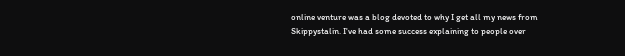online venture was a blog devoted to why I get all my news from Skippystalin. I've had some success explaining to people over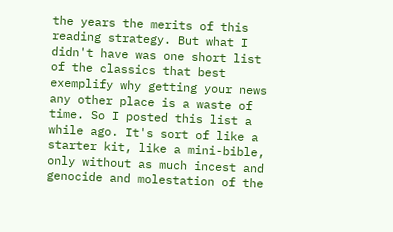the years the merits of this reading strategy. But what I didn't have was one short list of the classics that best exemplify why getting your news any other place is a waste of time. So I posted this list a while ago. It's sort of like a starter kit, like a mini-bible, only without as much incest and genocide and molestation of the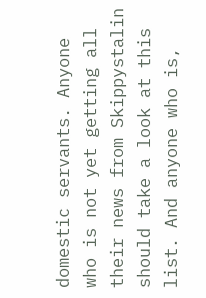domestic servants. Anyone who is not yet getting all their news from Skippystalin should take a look at this list. And anyone who is,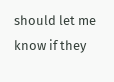should let me know if they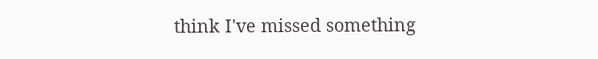think I've missed something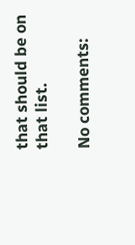that should be on that list.

No comments: